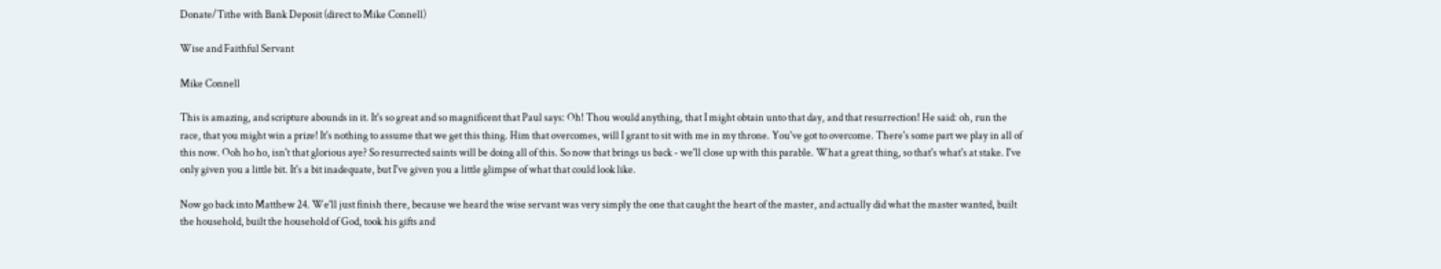Donate/Tithe with Bank Deposit (direct to Mike Connell)

Wise and Faithful Servant

Mike Connell

This is amazing, and scripture abounds in it. It's so great and so magnificent that Paul says: Oh! Thou would anything, that I might obtain unto that day, and that resurrection! He said: oh, run the race, that you might win a prize! It's nothing to assume that we get this thing. Him that overcomes, will I grant to sit with me in my throne. You've got to overcome. There's some part we play in all of this now. Ooh ho ho, isn't that glorious aye? So resurrected saints will be doing all of this. So now that brings us back - we'll close up with this parable. What a great thing, so that's what's at stake. I've only given you a little bit. It's a bit inadequate, but I've given you a little glimpse of what that could look like.

Now go back into Matthew 24. We'll just finish there, because we heard the wise servant was very simply the one that caught the heart of the master, and actually did what the master wanted, built the household, built the household of God, took his gifts and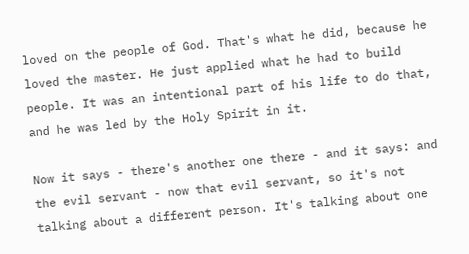loved on the people of God. That's what he did, because he loved the master. He just applied what he had to build people. It was an intentional part of his life to do that, and he was led by the Holy Spirit in it.

Now it says - there's another one there - and it says: and the evil servant - now that evil servant, so it's not talking about a different person. It's talking about one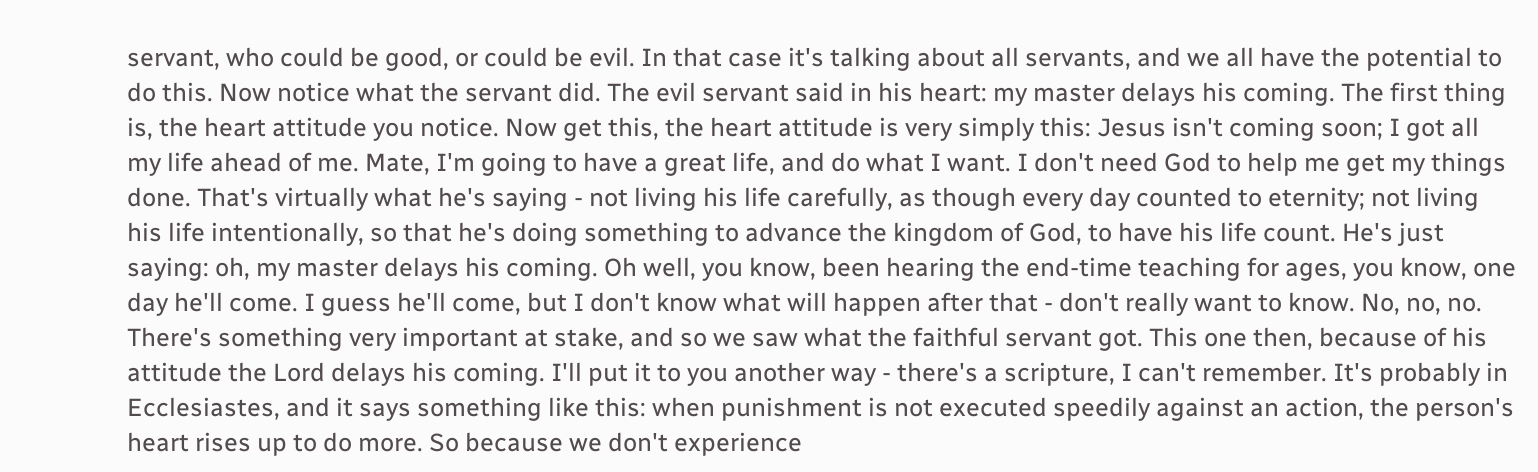servant, who could be good, or could be evil. In that case it's talking about all servants, and we all have the potential to do this. Now notice what the servant did. The evil servant said in his heart: my master delays his coming. The first thing is, the heart attitude you notice. Now get this, the heart attitude is very simply this: Jesus isn't coming soon; I got all my life ahead of me. Mate, I'm going to have a great life, and do what I want. I don't need God to help me get my things done. That's virtually what he's saying - not living his life carefully, as though every day counted to eternity; not living his life intentionally, so that he's doing something to advance the kingdom of God, to have his life count. He's just saying: oh, my master delays his coming. Oh well, you know, been hearing the end-time teaching for ages, you know, one day he'll come. I guess he'll come, but I don't know what will happen after that - don't really want to know. No, no, no. There's something very important at stake, and so we saw what the faithful servant got. This one then, because of his attitude the Lord delays his coming. I'll put it to you another way - there's a scripture, I can't remember. It's probably in Ecclesiastes, and it says something like this: when punishment is not executed speedily against an action, the person's heart rises up to do more. So because we don't experience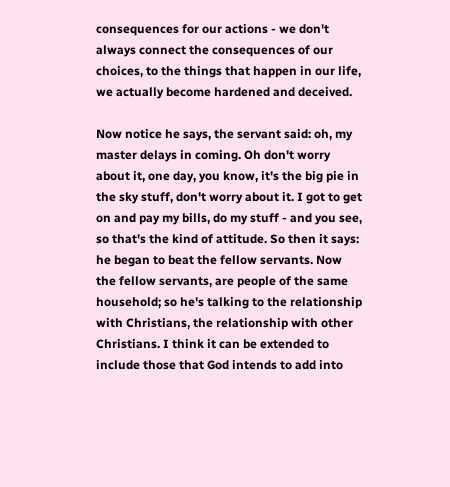consequences for our actions - we don't always connect the consequences of our choices, to the things that happen in our life, we actually become hardened and deceived.

Now notice he says, the servant said: oh, my master delays in coming. Oh don't worry about it, one day, you know, it's the big pie in the sky stuff, don't worry about it. I got to get on and pay my bills, do my stuff - and you see, so that's the kind of attitude. So then it says: he began to beat the fellow servants. Now the fellow servants, are people of the same household; so he's talking to the relationship with Christians, the relationship with other Christians. I think it can be extended to include those that God intends to add into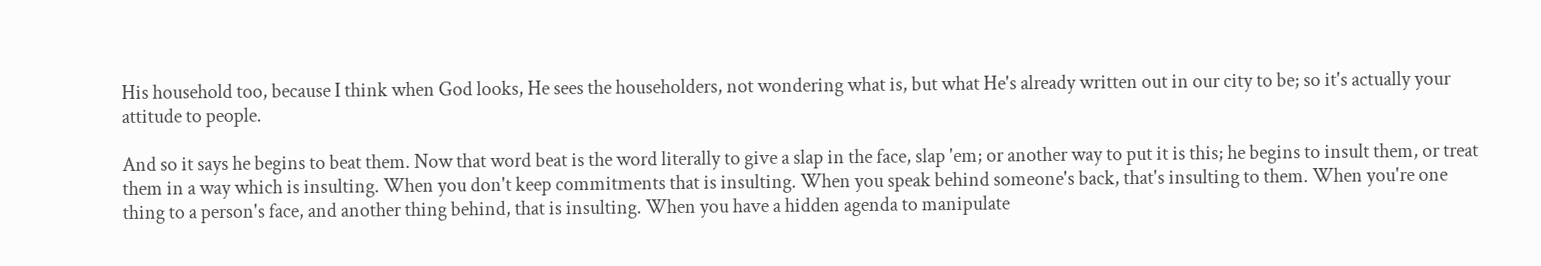His household too, because I think when God looks, He sees the householders, not wondering what is, but what He's already written out in our city to be; so it's actually your attitude to people.

And so it says he begins to beat them. Now that word beat is the word literally to give a slap in the face, slap 'em; or another way to put it is this; he begins to insult them, or treat them in a way which is insulting. When you don't keep commitments that is insulting. When you speak behind someone's back, that's insulting to them. When you're one thing to a person's face, and another thing behind, that is insulting. When you have a hidden agenda to manipulate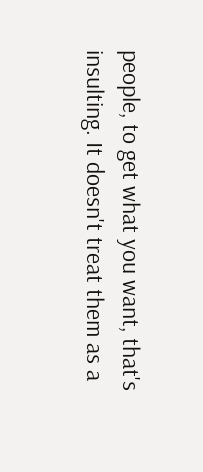people, to get what you want, that's insulting. It doesn't treat them as a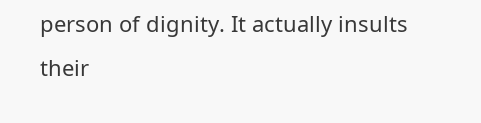person of dignity. It actually insults their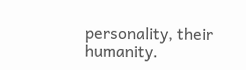personality, their humanity.